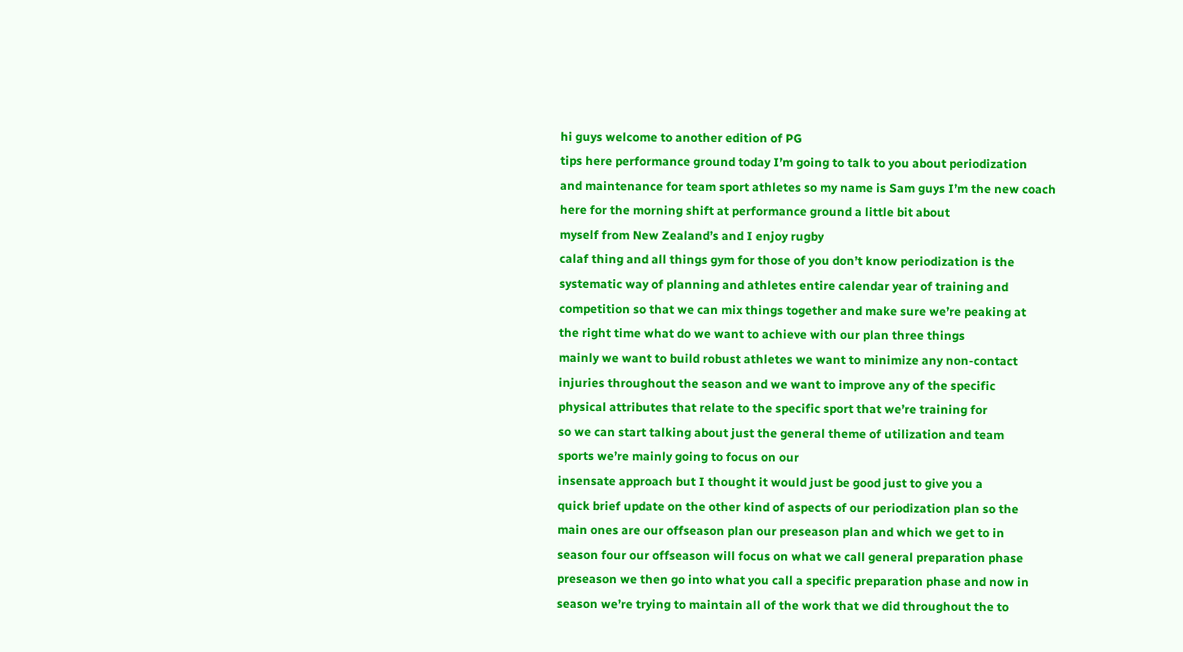hi guys welcome to another edition of PG
tips here performance ground today I’m going to talk to you about periodization
and maintenance for team sport athletes so my name is Sam guys I’m the new coach
here for the morning shift at performance ground a little bit about
myself from New Zealand’s and I enjoy rugby
calaf thing and all things gym for those of you don’t know periodization is the
systematic way of planning and athletes entire calendar year of training and
competition so that we can mix things together and make sure we’re peaking at
the right time what do we want to achieve with our plan three things
mainly we want to build robust athletes we want to minimize any non-contact
injuries throughout the season and we want to improve any of the specific
physical attributes that relate to the specific sport that we’re training for
so we can start talking about just the general theme of utilization and team
sports we’re mainly going to focus on our
insensate approach but I thought it would just be good just to give you a
quick brief update on the other kind of aspects of our periodization plan so the
main ones are our offseason plan our preseason plan and which we get to in
season four our offseason will focus on what we call general preparation phase
preseason we then go into what you call a specific preparation phase and now in
season we’re trying to maintain all of the work that we did throughout the to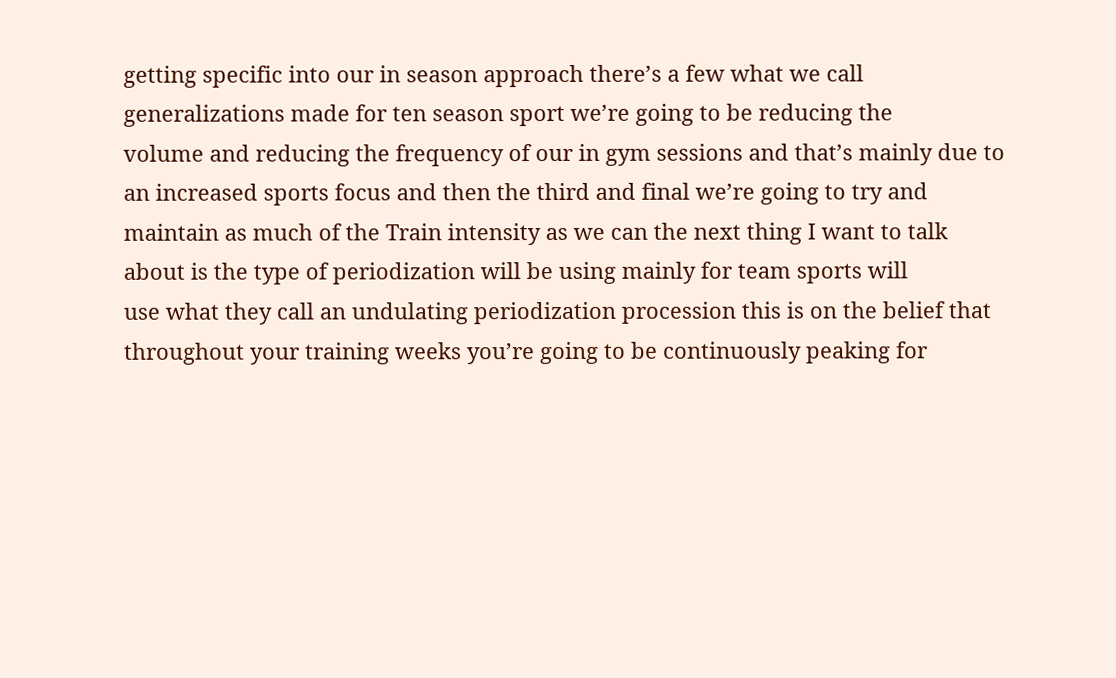getting specific into our in season approach there’s a few what we call
generalizations made for ten season sport we’re going to be reducing the
volume and reducing the frequency of our in gym sessions and that’s mainly due to
an increased sports focus and then the third and final we’re going to try and
maintain as much of the Train intensity as we can the next thing I want to talk
about is the type of periodization will be using mainly for team sports will
use what they call an undulating periodization procession this is on the belief that
throughout your training weeks you’re going to be continuously peaking for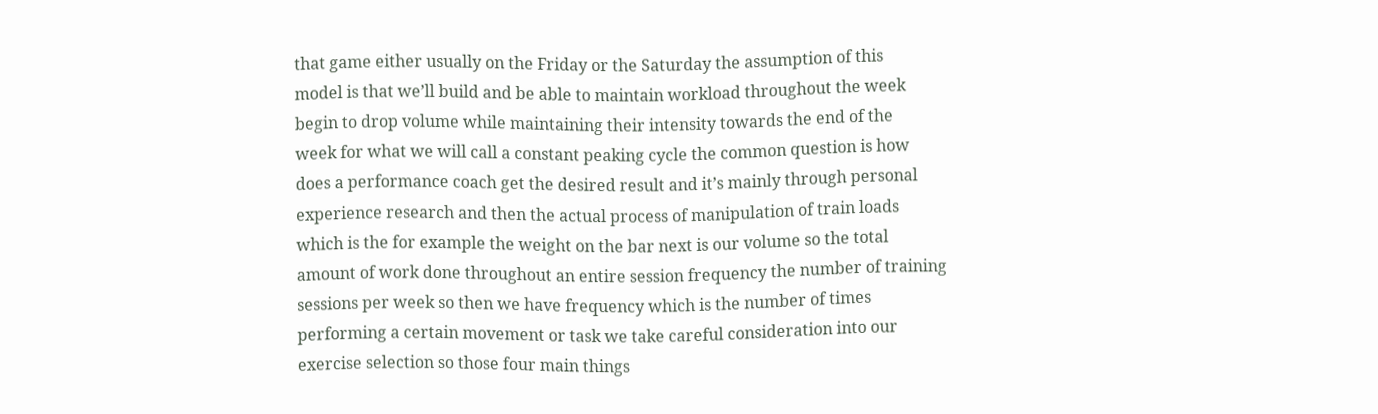that game either usually on the Friday or the Saturday the assumption of this
model is that we’ll build and be able to maintain workload throughout the week
begin to drop volume while maintaining their intensity towards the end of the
week for what we will call a constant peaking cycle the common question is how
does a performance coach get the desired result and it’s mainly through personal
experience research and then the actual process of manipulation of train loads
which is the for example the weight on the bar next is our volume so the total
amount of work done throughout an entire session frequency the number of training
sessions per week so then we have frequency which is the number of times
performing a certain movement or task we take careful consideration into our
exercise selection so those four main things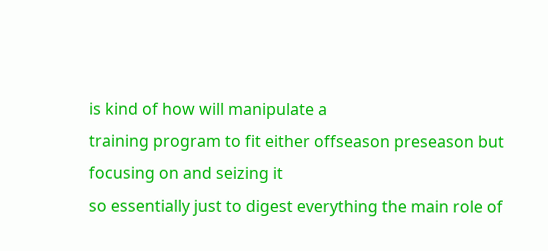is kind of how will manipulate a
training program to fit either offseason preseason but focusing on and seizing it
so essentially just to digest everything the main role of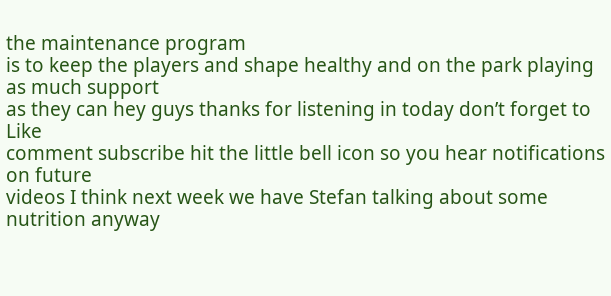the maintenance program
is to keep the players and shape healthy and on the park playing as much support
as they can hey guys thanks for listening in today don’t forget to Like
comment subscribe hit the little bell icon so you hear notifications on future
videos I think next week we have Stefan talking about some nutrition anyway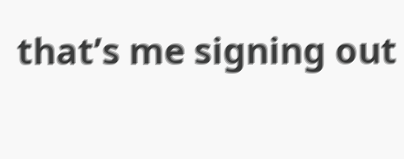that’s me signing out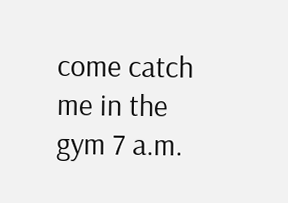come catch me in the gym 7 a.m.